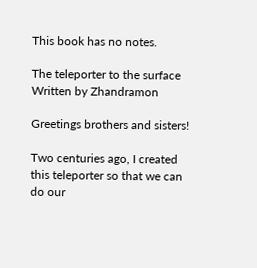This book has no notes.

The teleporter to the surface
Written by Zhandramon

Greetings brothers and sisters!

Two centuries ago, I created this teleporter so that we can do our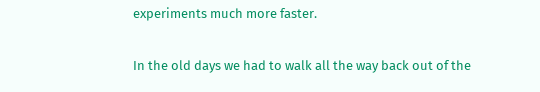experiments much more faster.

In the old days we had to walk all the way back out of the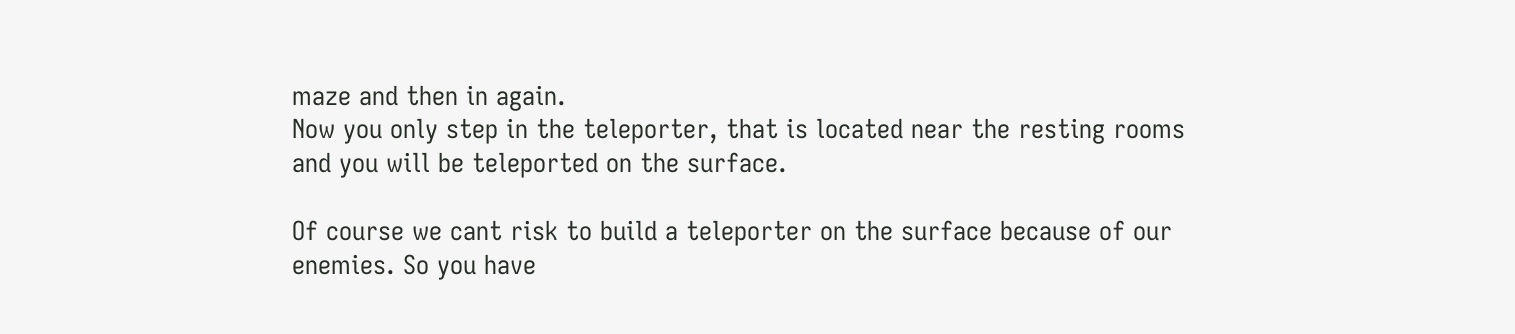maze and then in again.
Now you only step in the teleporter, that is located near the resting rooms and you will be teleported on the surface.

Of course we cant risk to build a teleporter on the surface because of our enemies. So you have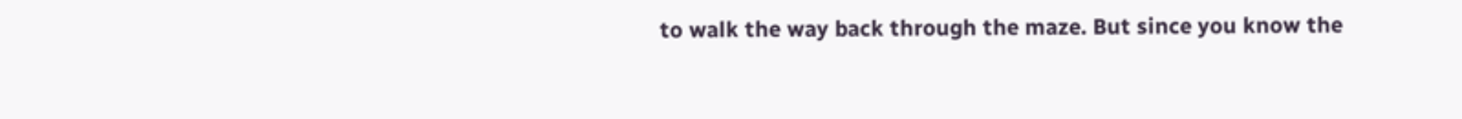to walk the way back through the maze. But since you know the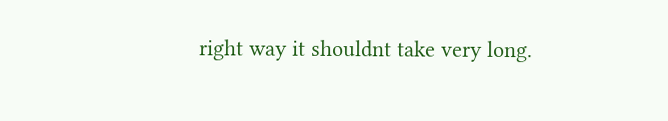right way it shouldnt take very long.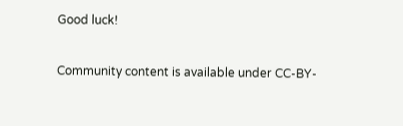Good luck!

Community content is available under CC-BY-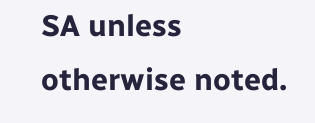SA unless otherwise noted.